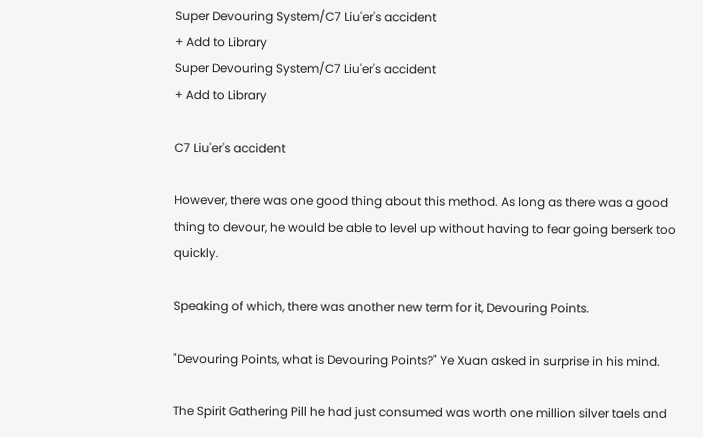Super Devouring System/C7 Liu'er's accident
+ Add to Library
Super Devouring System/C7 Liu'er's accident
+ Add to Library

C7 Liu'er's accident

However, there was one good thing about this method. As long as there was a good thing to devour, he would be able to level up without having to fear going berserk too quickly.

Speaking of which, there was another new term for it, Devouring Points.

"Devouring Points, what is Devouring Points?" Ye Xuan asked in surprise in his mind.

The Spirit Gathering Pill he had just consumed was worth one million silver taels and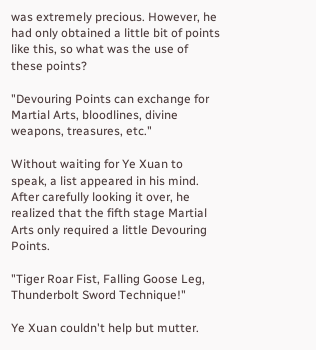was extremely precious. However, he had only obtained a little bit of points like this, so what was the use of these points?

"Devouring Points can exchange for Martial Arts, bloodlines, divine weapons, treasures, etc."

Without waiting for Ye Xuan to speak, a list appeared in his mind. After carefully looking it over, he realized that the fifth stage Martial Arts only required a little Devouring Points.

"Tiger Roar Fist, Falling Goose Leg, Thunderbolt Sword Technique!"

Ye Xuan couldn't help but mutter.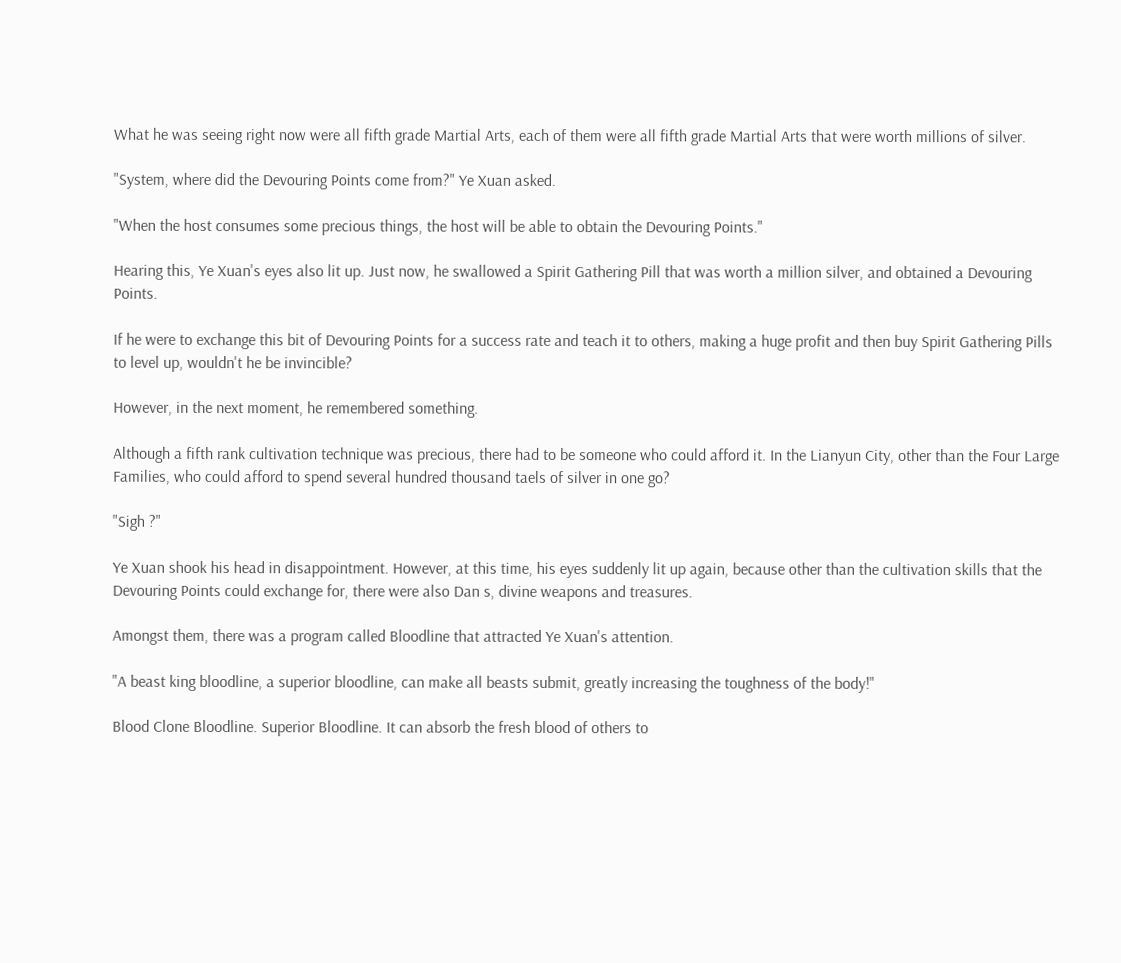What he was seeing right now were all fifth grade Martial Arts, each of them were all fifth grade Martial Arts that were worth millions of silver.

"System, where did the Devouring Points come from?" Ye Xuan asked.

"When the host consumes some precious things, the host will be able to obtain the Devouring Points."

Hearing this, Ye Xuan's eyes also lit up. Just now, he swallowed a Spirit Gathering Pill that was worth a million silver, and obtained a Devouring Points.

If he were to exchange this bit of Devouring Points for a success rate and teach it to others, making a huge profit and then buy Spirit Gathering Pills to level up, wouldn't he be invincible?

However, in the next moment, he remembered something.

Although a fifth rank cultivation technique was precious, there had to be someone who could afford it. In the Lianyun City, other than the Four Large Families, who could afford to spend several hundred thousand taels of silver in one go?

"Sigh ?"

Ye Xuan shook his head in disappointment. However, at this time, his eyes suddenly lit up again, because other than the cultivation skills that the Devouring Points could exchange for, there were also Dan s, divine weapons and treasures.

Amongst them, there was a program called Bloodline that attracted Ye Xuan's attention.

"A beast king bloodline, a superior bloodline, can make all beasts submit, greatly increasing the toughness of the body!"

Blood Clone Bloodline. Superior Bloodline. It can absorb the fresh blood of others to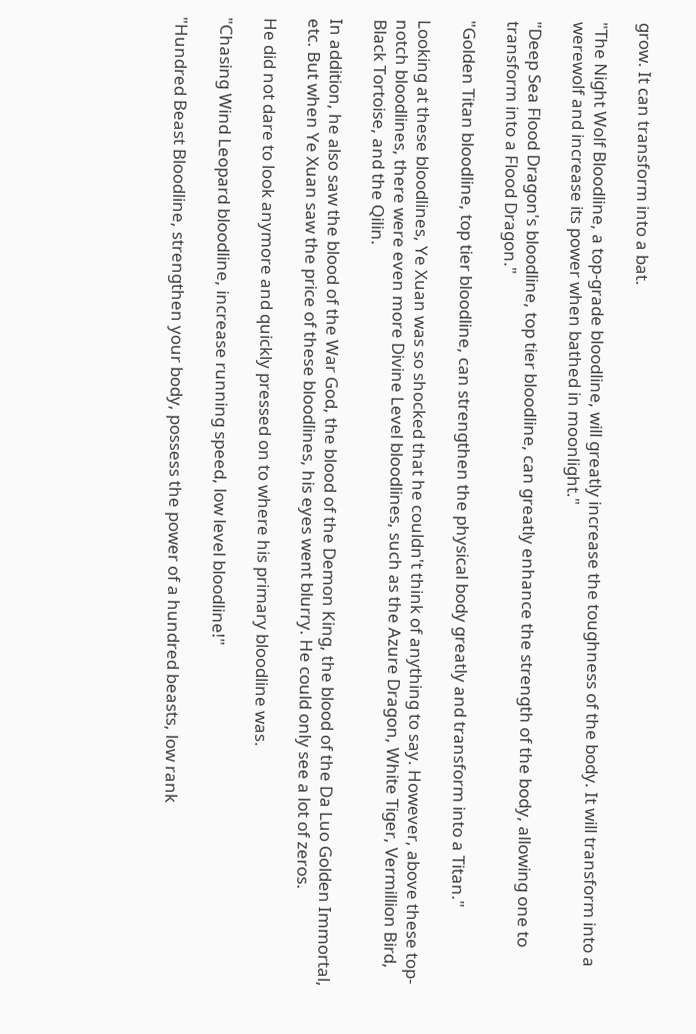grow. It can transform into a bat.

"The Night Wolf Bloodline, a top-grade bloodline, will greatly increase the toughness of the body. It will transform into a werewolf and increase its power when bathed in moonlight."

"Deep Sea Flood Dragon's bloodline, top tier bloodline, can greatly enhance the strength of the body, allowing one to transform into a Flood Dragon."

"Golden Titan bloodline, top tier bloodline, can strengthen the physical body greatly and transform into a Titan."

Looking at these bloodlines, Ye Xuan was so shocked that he couldn't think of anything to say. However, above these top-notch bloodlines, there were even more Divine Level bloodlines, such as the Azure Dragon, White Tiger, Vermillion Bird, Black Tortoise, and the Qilin.

In addition, he also saw the blood of the War God, the blood of the Demon King, the blood of the Da Luo Golden Immortal, etc. But when Ye Xuan saw the price of these bloodlines, his eyes went blurry. He could only see a lot of zeros.

He did not dare to look anymore and quickly pressed on to where his primary bloodline was.

"Chasing Wind Leopard bloodline, increase running speed, low level bloodline!"

"Hundred Beast Bloodline, strengthen your body, possess the power of a hundred beasts, low rank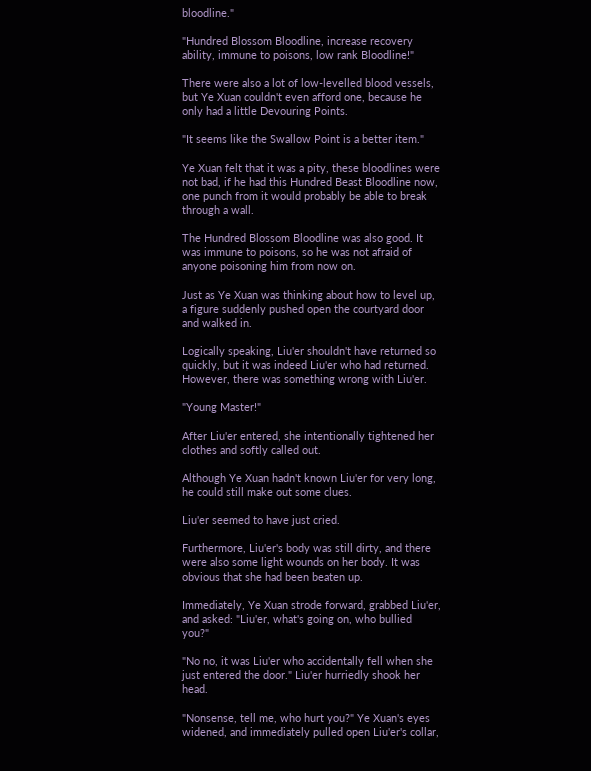bloodline."

"Hundred Blossom Bloodline, increase recovery ability, immune to poisons, low rank Bloodline!"

There were also a lot of low-levelled blood vessels, but Ye Xuan couldn't even afford one, because he only had a little Devouring Points.

"It seems like the Swallow Point is a better item."

Ye Xuan felt that it was a pity, these bloodlines were not bad, if he had this Hundred Beast Bloodline now, one punch from it would probably be able to break through a wall.

The Hundred Blossom Bloodline was also good. It was immune to poisons, so he was not afraid of anyone poisoning him from now on.

Just as Ye Xuan was thinking about how to level up, a figure suddenly pushed open the courtyard door and walked in.

Logically speaking, Liu'er shouldn't have returned so quickly, but it was indeed Liu'er who had returned. However, there was something wrong with Liu'er.

"Young Master!"

After Liu'er entered, she intentionally tightened her clothes and softly called out.

Although Ye Xuan hadn't known Liu'er for very long, he could still make out some clues.

Liu'er seemed to have just cried.

Furthermore, Liu'er's body was still dirty, and there were also some light wounds on her body. It was obvious that she had been beaten up.

Immediately, Ye Xuan strode forward, grabbed Liu'er, and asked: "Liu'er, what's going on, who bullied you?"

"No no, it was Liu'er who accidentally fell when she just entered the door." Liu'er hurriedly shook her head.

"Nonsense, tell me, who hurt you?" Ye Xuan's eyes widened, and immediately pulled open Liu'er's collar,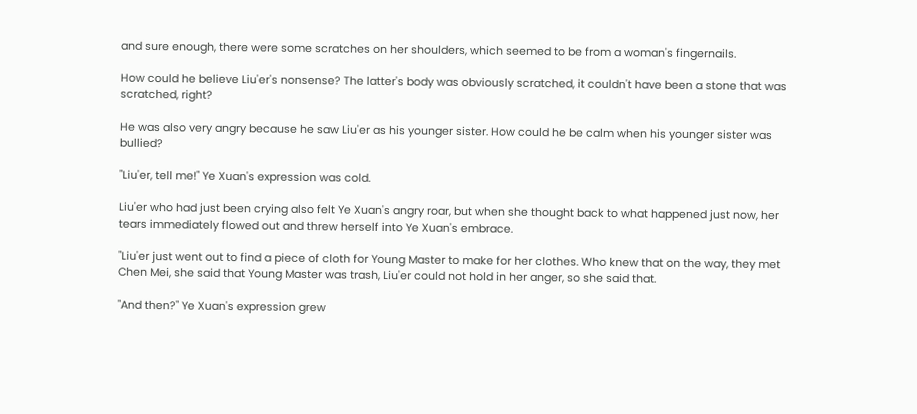and sure enough, there were some scratches on her shoulders, which seemed to be from a woman's fingernails.

How could he believe Liu'er's nonsense? The latter's body was obviously scratched, it couldn't have been a stone that was scratched, right?

He was also very angry because he saw Liu'er as his younger sister. How could he be calm when his younger sister was bullied?

"Liu'er, tell me!" Ye Xuan's expression was cold.

Liu'er who had just been crying also felt Ye Xuan's angry roar, but when she thought back to what happened just now, her tears immediately flowed out and threw herself into Ye Xuan's embrace.

"Liu'er just went out to find a piece of cloth for Young Master to make for her clothes. Who knew that on the way, they met Chen Mei, she said that Young Master was trash, Liu'er could not hold in her anger, so she said that.

"And then?" Ye Xuan's expression grew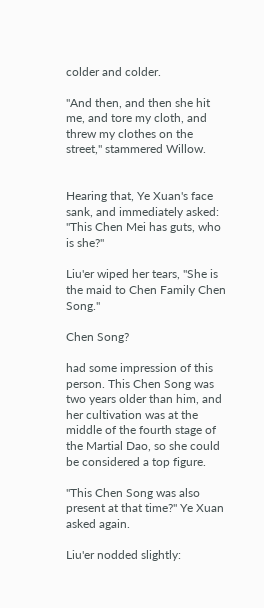colder and colder.

"And then, and then she hit me, and tore my cloth, and threw my clothes on the street," stammered Willow.


Hearing that, Ye Xuan's face sank, and immediately asked: "This Chen Mei has guts, who is she?"

Liu'er wiped her tears, "She is the maid to Chen Family Chen Song."

Chen Song?

had some impression of this person. This Chen Song was two years older than him, and her cultivation was at the middle of the fourth stage of the Martial Dao, so she could be considered a top figure.

"This Chen Song was also present at that time?" Ye Xuan asked again.

Liu'er nodded slightly: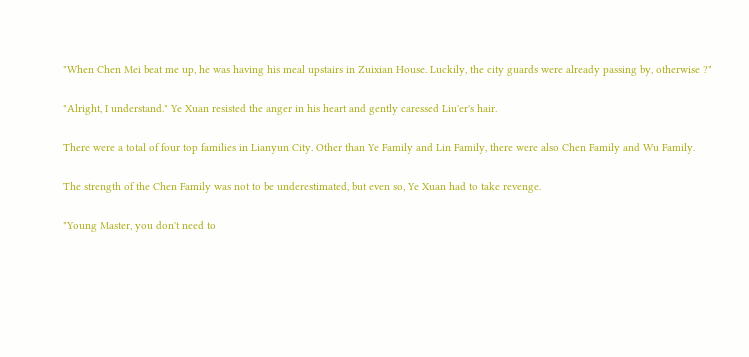"When Chen Mei beat me up, he was having his meal upstairs in Zuixian House. Luckily, the city guards were already passing by, otherwise ?"

"Alright, I understand." Ye Xuan resisted the anger in his heart and gently caressed Liu'er's hair.

There were a total of four top families in Lianyun City. Other than Ye Family and Lin Family, there were also Chen Family and Wu Family.

The strength of the Chen Family was not to be underestimated, but even so, Ye Xuan had to take revenge.

"Young Master, you don't need to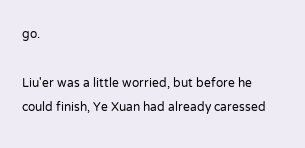go.

Liu'er was a little worried, but before he could finish, Ye Xuan had already caressed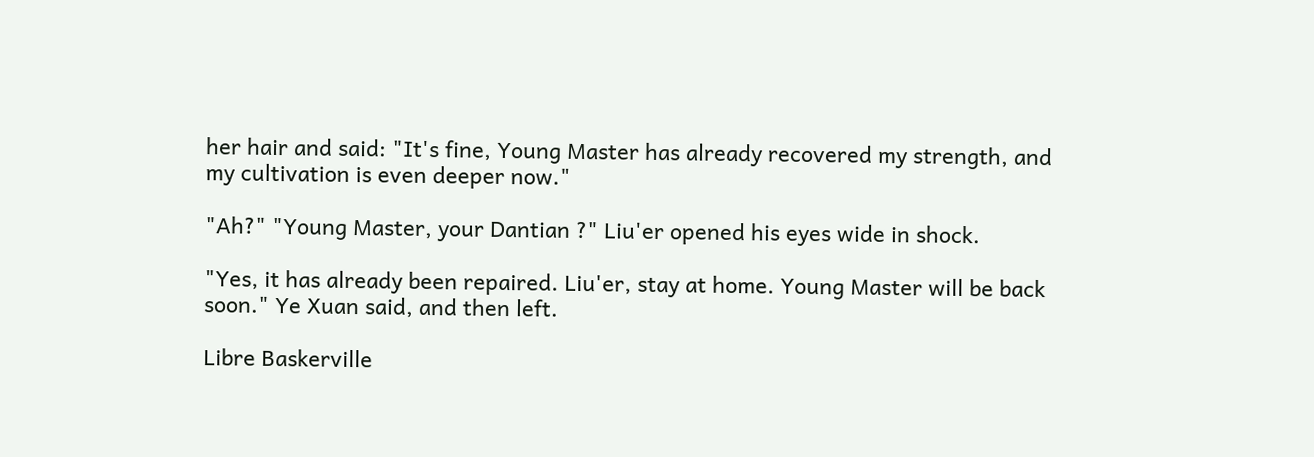her hair and said: "It's fine, Young Master has already recovered my strength, and my cultivation is even deeper now."

"Ah?" "Young Master, your Dantian ?" Liu'er opened his eyes wide in shock.

"Yes, it has already been repaired. Liu'er, stay at home. Young Master will be back soon." Ye Xuan said, and then left.

Libre Baskerville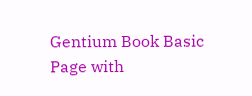Gentium Book Basic
Page with